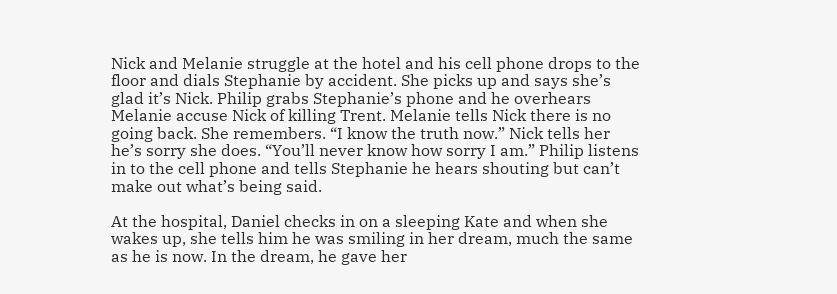Nick and Melanie struggle at the hotel and his cell phone drops to the floor and dials Stephanie by accident. She picks up and says she’s glad it’s Nick. Philip grabs Stephanie’s phone and he overhears Melanie accuse Nick of killing Trent. Melanie tells Nick there is no going back. She remembers. “I know the truth now.” Nick tells her he’s sorry she does. “You’ll never know how sorry I am.” Philip listens in to the cell phone and tells Stephanie he hears shouting but can’t make out what’s being said.

At the hospital, Daniel checks in on a sleeping Kate and when she wakes up, she tells him he was smiling in her dream, much the same as he is now. In the dream, he gave her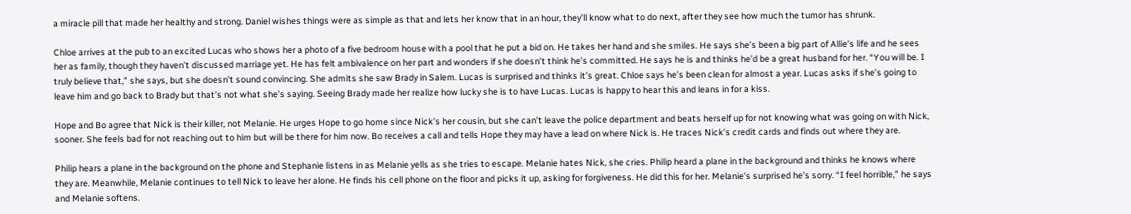a miracle pill that made her healthy and strong. Daniel wishes things were as simple as that and lets her know that in an hour, they’ll know what to do next, after they see how much the tumor has shrunk.

Chloe arrives at the pub to an excited Lucas who shows her a photo of a five bedroom house with a pool that he put a bid on. He takes her hand and she smiles. He says she’s been a big part of Allie’s life and he sees her as family, though they haven’t discussed marriage yet. He has felt ambivalence on her part and wonders if she doesn’t think he’s committed. He says he is and thinks he’d be a great husband for her. “You will be. I truly believe that,” she says, but she doesn’t sound convincing. She admits she saw Brady in Salem. Lucas is surprised and thinks it’s great. Chloe says he’s been clean for almost a year. Lucas asks if she’s going to leave him and go back to Brady but that’s not what she’s saying. Seeing Brady made her realize how lucky she is to have Lucas. Lucas is happy to hear this and leans in for a kiss.

Hope and Bo agree that Nick is their killer, not Melanie. He urges Hope to go home since Nick’s her cousin, but she can’t leave the police department and beats herself up for not knowing what was going on with Nick, sooner. She feels bad for not reaching out to him but will be there for him now. Bo receives a call and tells Hope they may have a lead on where Nick is. He traces Nick’s credit cards and finds out where they are.

Philip hears a plane in the background on the phone and Stephanie listens in as Melanie yells as she tries to escape. Melanie hates Nick, she cries. Philip heard a plane in the background and thinks he knows where they are. Meanwhile, Melanie continues to tell Nick to leave her alone. He finds his cell phone on the floor and picks it up, asking for forgiveness. He did this for her. Melanie’s surprised he’s sorry. “I feel horrible,” he says and Melanie softens.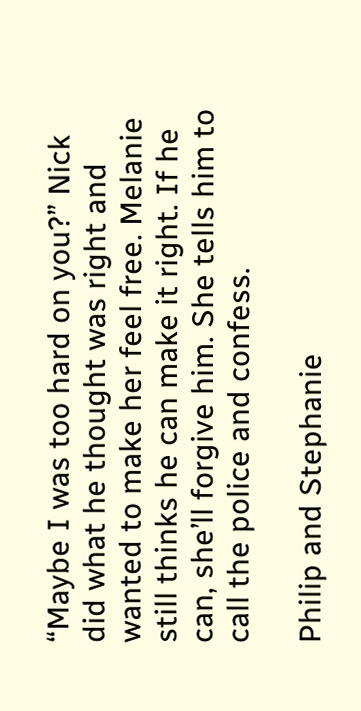“Maybe I was too hard on you?” Nick did what he thought was right and wanted to make her feel free. Melanie still thinks he can make it right. If he can, she’ll forgive him. She tells him to call the police and confess.

Philip and Stephanie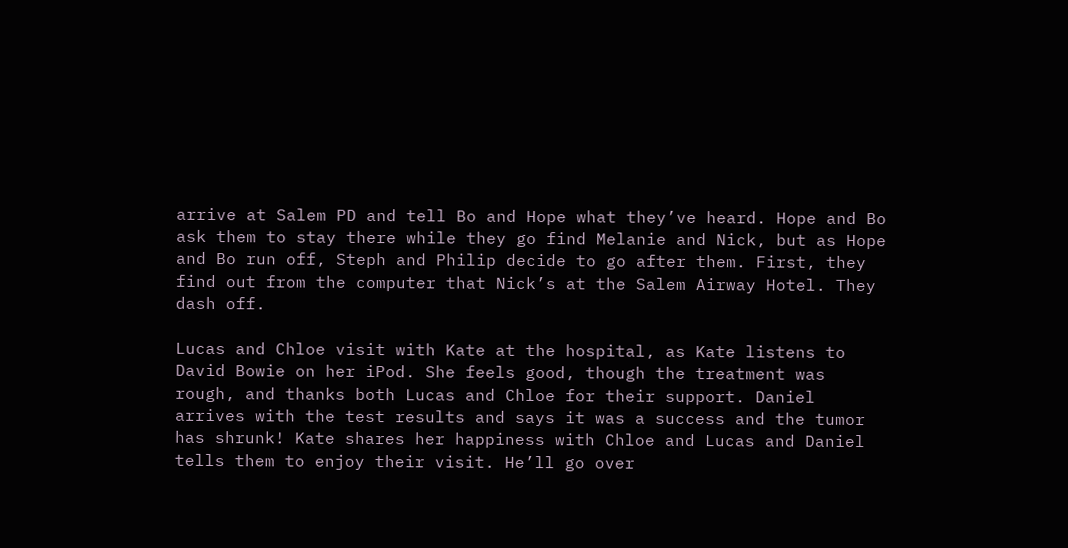arrive at Salem PD and tell Bo and Hope what they’ve heard. Hope and Bo ask them to stay there while they go find Melanie and Nick, but as Hope and Bo run off, Steph and Philip decide to go after them. First, they find out from the computer that Nick’s at the Salem Airway Hotel. They dash off.

Lucas and Chloe visit with Kate at the hospital, as Kate listens to David Bowie on her iPod. She feels good, though the treatment was rough, and thanks both Lucas and Chloe for their support. Daniel arrives with the test results and says it was a success and the tumor has shrunk! Kate shares her happiness with Chloe and Lucas and Daniel tells them to enjoy their visit. He’ll go over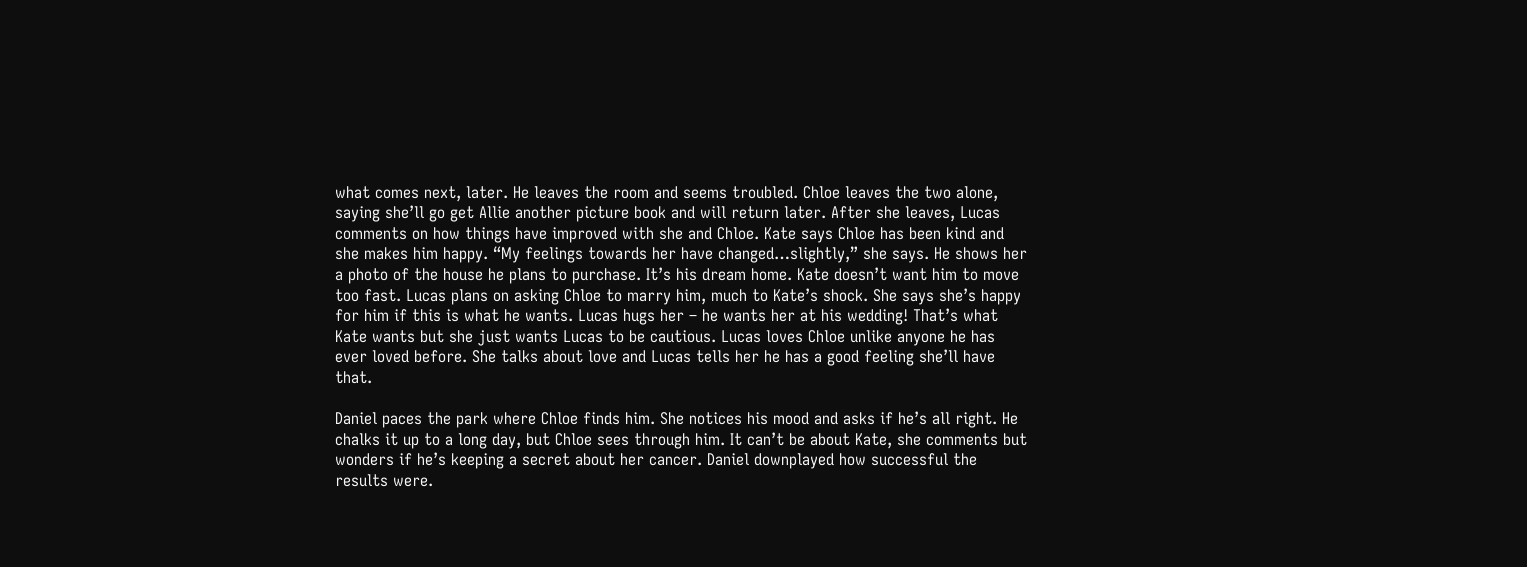what comes next, later. He leaves the room and seems troubled. Chloe leaves the two alone, saying she’ll go get Allie another picture book and will return later. After she leaves, Lucas comments on how things have improved with she and Chloe. Kate says Chloe has been kind and she makes him happy. “My feelings towards her have changed…slightly,” she says. He shows her a photo of the house he plans to purchase. It’s his dream home. Kate doesn’t want him to move too fast. Lucas plans on asking Chloe to marry him, much to Kate’s shock. She says she’s happy for him if this is what he wants. Lucas hugs her – he wants her at his wedding! That’s what Kate wants but she just wants Lucas to be cautious. Lucas loves Chloe unlike anyone he has ever loved before. She talks about love and Lucas tells her he has a good feeling she’ll have that.

Daniel paces the park where Chloe finds him. She notices his mood and asks if he’s all right. He chalks it up to a long day, but Chloe sees through him. It can’t be about Kate, she comments but wonders if he’s keeping a secret about her cancer. Daniel downplayed how successful the results were.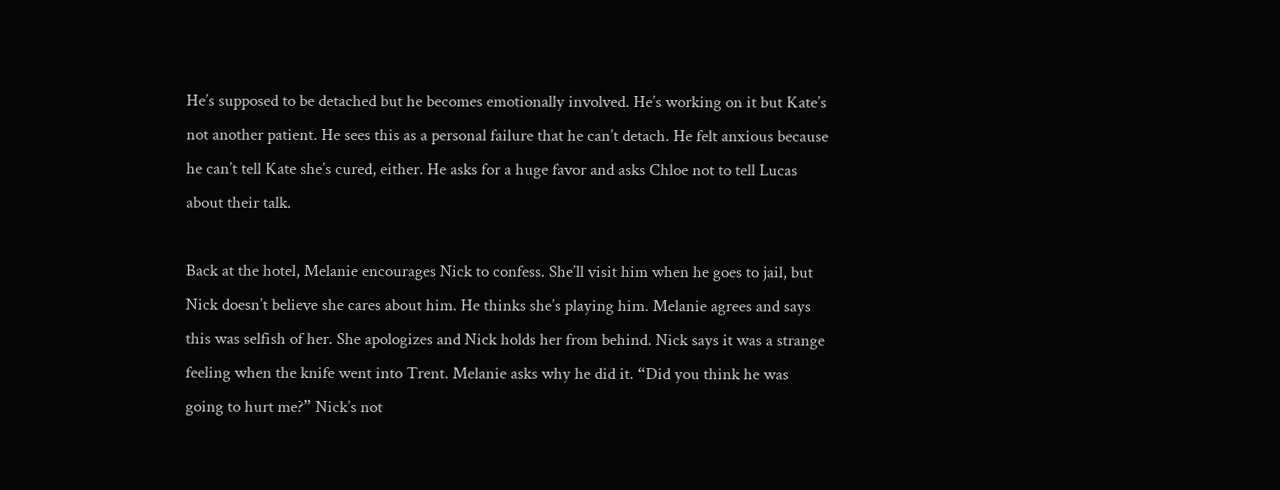He’s supposed to be detached but he becomes emotionally involved. He’s working on it but Kate’s not another patient. He sees this as a personal failure that he can’t detach. He felt anxious because he can’t tell Kate she’s cured, either. He asks for a huge favor and asks Chloe not to tell Lucas about their talk.

Back at the hotel, Melanie encourages Nick to confess. She’ll visit him when he goes to jail, but Nick doesn’t believe she cares about him. He thinks she’s playing him. Melanie agrees and says this was selfish of her. She apologizes and Nick holds her from behind. Nick says it was a strange feeling when the knife went into Trent. Melanie asks why he did it. “Did you think he was going to hurt me?” Nick’s not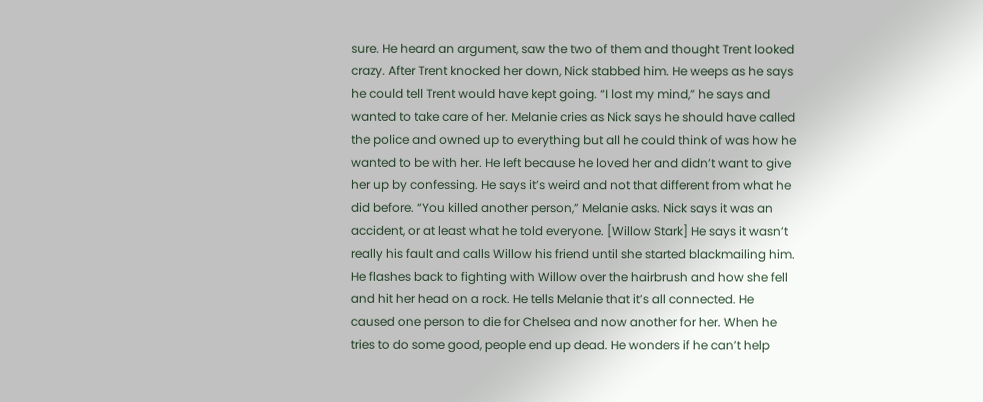sure. He heard an argument, saw the two of them and thought Trent looked crazy. After Trent knocked her down, Nick stabbed him. He weeps as he says he could tell Trent would have kept going. “I lost my mind,” he says and wanted to take care of her. Melanie cries as Nick says he should have called the police and owned up to everything but all he could think of was how he wanted to be with her. He left because he loved her and didn’t want to give her up by confessing. He says it’s weird and not that different from what he did before. “You killed another person,” Melanie asks. Nick says it was an accident, or at least what he told everyone. [Willow Stark] He says it wasn’t really his fault and calls Willow his friend until she started blackmailing him. He flashes back to fighting with Willow over the hairbrush and how she fell and hit her head on a rock. He tells Melanie that it’s all connected. He caused one person to die for Chelsea and now another for her. When he tries to do some good, people end up dead. He wonders if he can’t help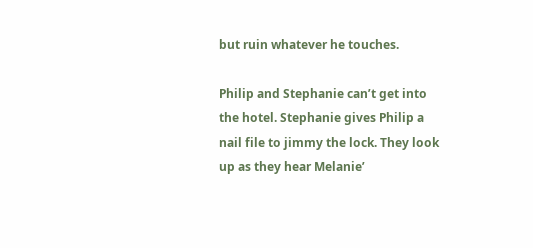but ruin whatever he touches.

Philip and Stephanie can’t get into the hotel. Stephanie gives Philip a nail file to jimmy the lock. They look up as they hear Melanie’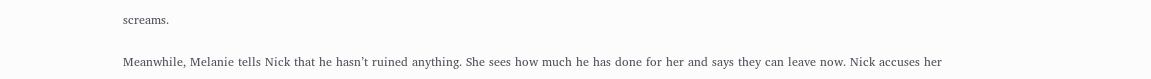screams.

Meanwhile, Melanie tells Nick that he hasn’t ruined anything. She sees how much he has done for her and says they can leave now. Nick accuses her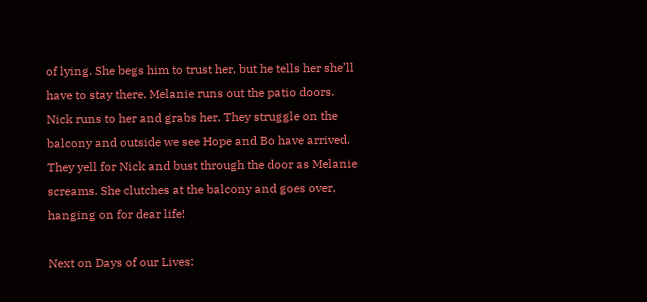of lying. She begs him to trust her, but he tells her she’ll have to stay there. Melanie runs out the patio doors. Nick runs to her and grabs her. They struggle on the balcony and outside we see Hope and Bo have arrived. They yell for Nick and bust through the door as Melanie screams. She clutches at the balcony and goes over, hanging on for dear life!

Next on Days of our Lives: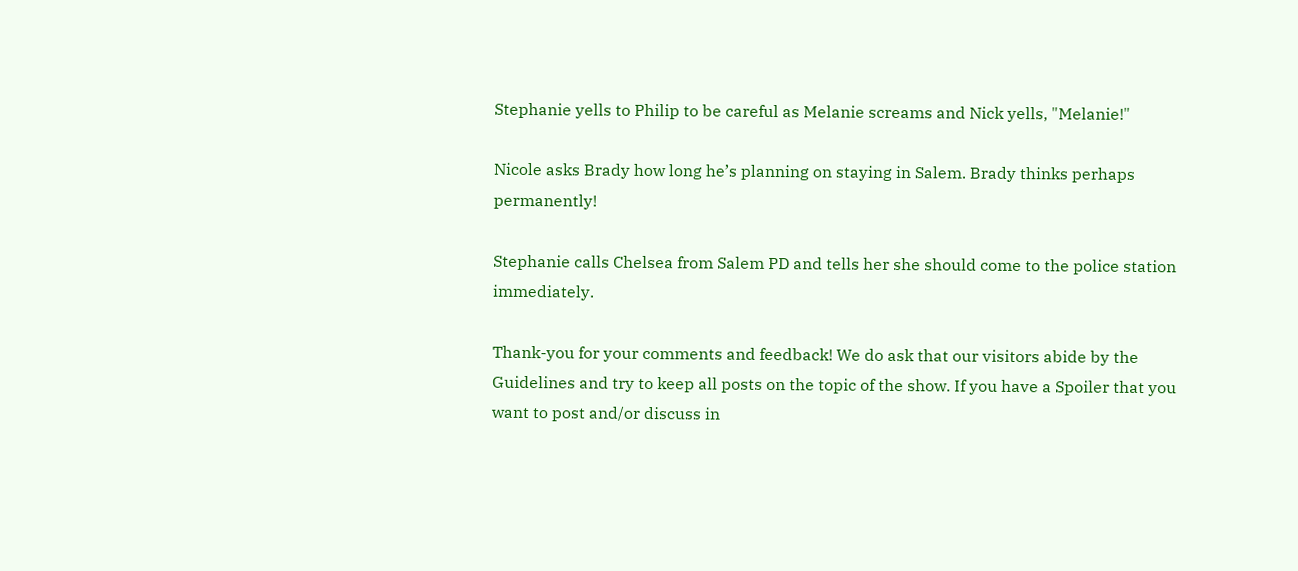Stephanie yells to Philip to be careful as Melanie screams and Nick yells, "Melanie!"

Nicole asks Brady how long he’s planning on staying in Salem. Brady thinks perhaps permanently!

Stephanie calls Chelsea from Salem PD and tells her she should come to the police station immediately.

Thank-you for your comments and feedback! We do ask that our visitors abide by the Guidelines and try to keep all posts on the topic of the show. If you have a Spoiler that you want to post and/or discuss in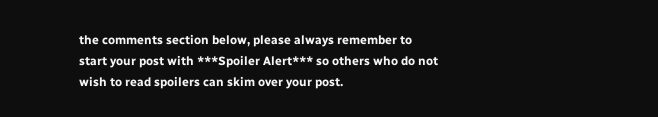the comments section below, please always remember to start your post with ***Spoiler Alert*** so others who do not wish to read spoilers can skim over your post.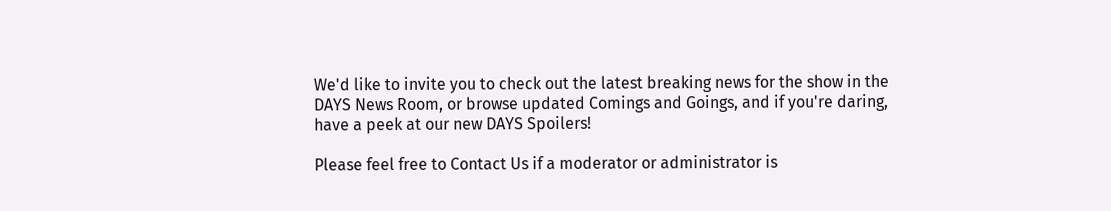We'd like to invite you to check out the latest breaking news for the show in the DAYS News Room, or browse updated Comings and Goings, and if you're daring, have a peek at our new DAYS Spoilers!

Please feel free to Contact Us if a moderator or administrator is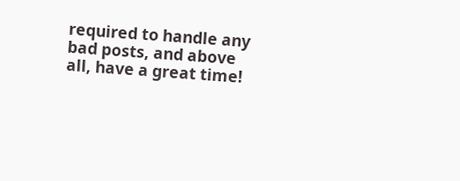required to handle any bad posts, and above all, have a great time!